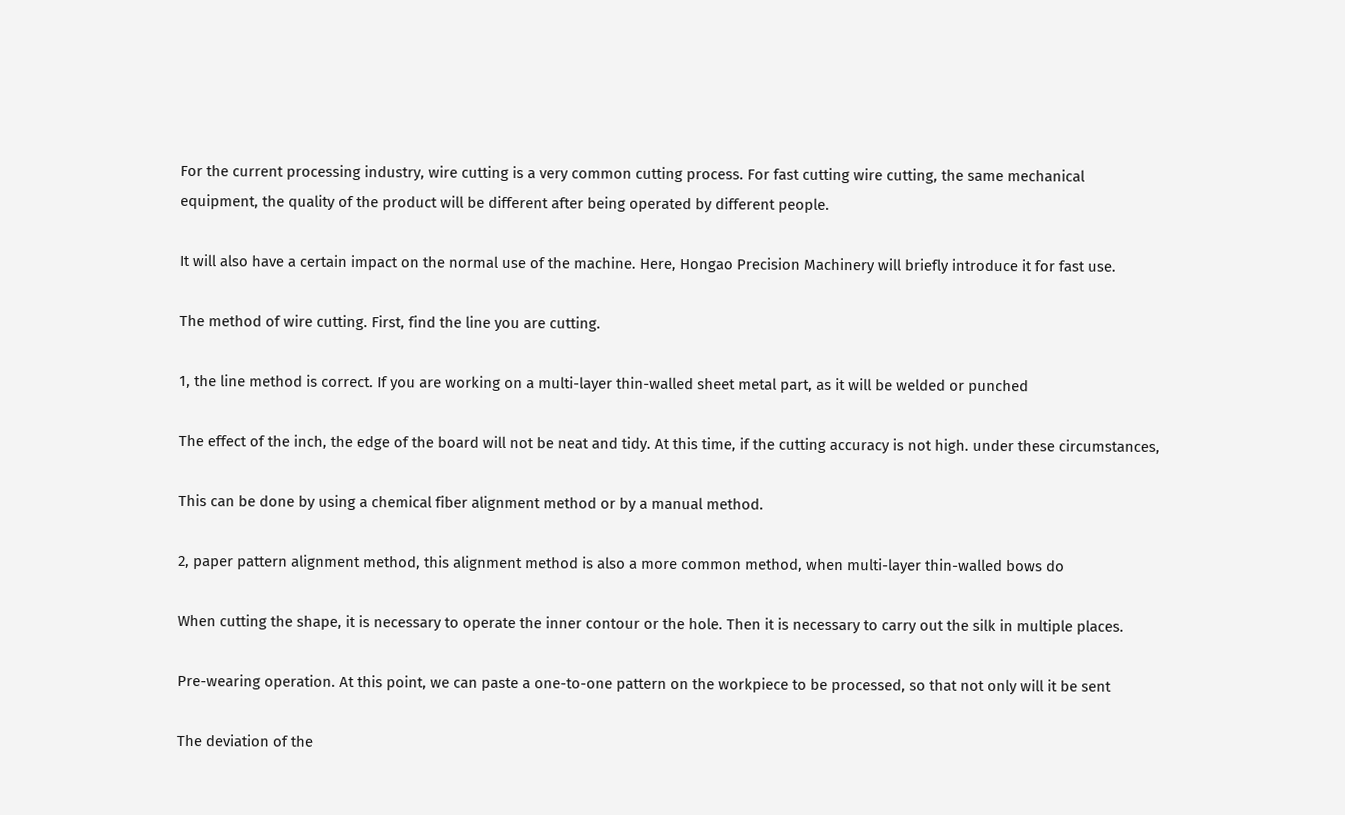For the current processing industry, wire cutting is a very common cutting process. For fast cutting wire cutting, the same mechanical equipment, the quality of the product will be different after being operated by different people.

It will also have a certain impact on the normal use of the machine. Here, Hongao Precision Machinery will briefly introduce it for fast use.

The method of wire cutting. First, find the line you are cutting.

1, the line method is correct. If you are working on a multi-layer thin-walled sheet metal part, as it will be welded or punched

The effect of the inch, the edge of the board will not be neat and tidy. At this time, if the cutting accuracy is not high. under these circumstances,

This can be done by using a chemical fiber alignment method or by a manual method.

2, paper pattern alignment method, this alignment method is also a more common method, when multi-layer thin-walled bows do

When cutting the shape, it is necessary to operate the inner contour or the hole. Then it is necessary to carry out the silk in multiple places.

Pre-wearing operation. At this point, we can paste a one-to-one pattern on the workpiece to be processed, so that not only will it be sent

The deviation of the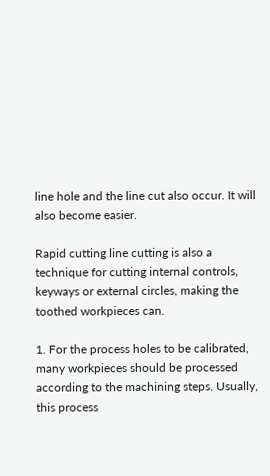line hole and the line cut also occur. It will also become easier.

Rapid cutting line cutting is also a technique for cutting internal controls, keyways or external circles, making the toothed workpieces can.

1. For the process holes to be calibrated, many workpieces should be processed according to the machining steps. Usually, this process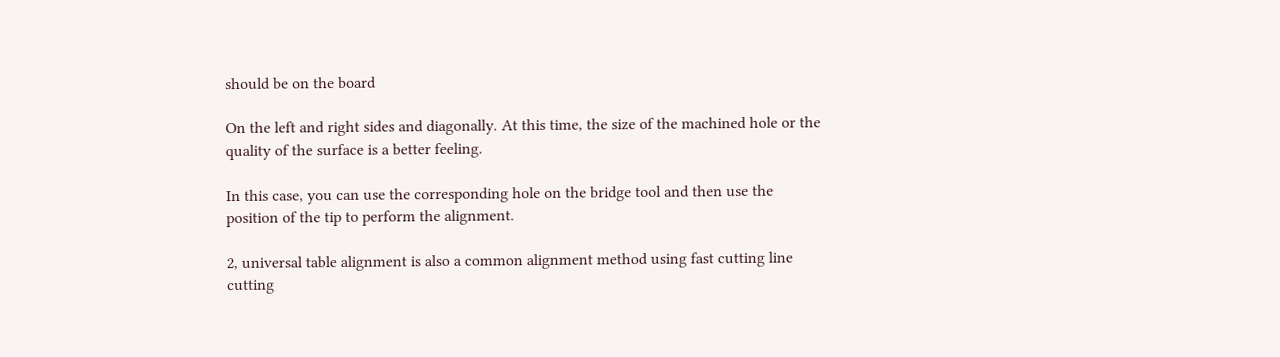should be on the board

On the left and right sides and diagonally. At this time, the size of the machined hole or the quality of the surface is a better feeling.

In this case, you can use the corresponding hole on the bridge tool and then use the position of the tip to perform the alignment.

2, universal table alignment is also a common alignment method using fast cutting line cutting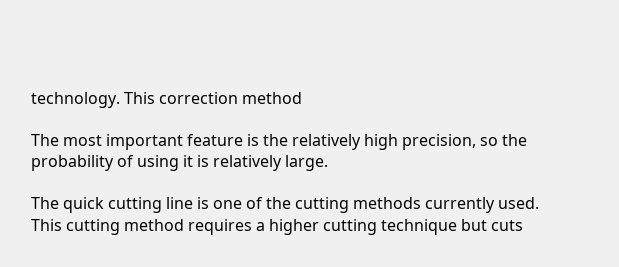technology. This correction method

The most important feature is the relatively high precision, so the probability of using it is relatively large.

The quick cutting line is one of the cutting methods currently used. This cutting method requires a higher cutting technique but cuts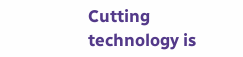Cutting technology is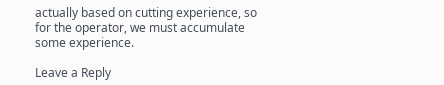actually based on cutting experience, so for the operator, we must accumulate some experience.

Leave a Reply